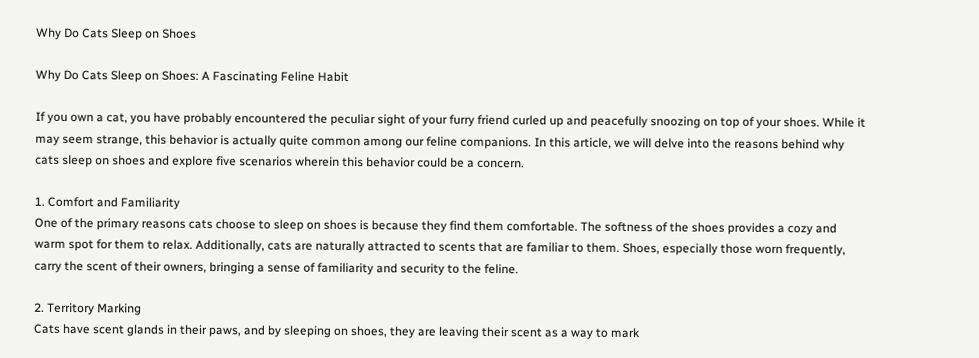Why Do Cats Sleep on Shoes

Why Do Cats Sleep on Shoes: A Fascinating Feline Habit

If you own a cat, you have probably encountered the peculiar sight of your furry friend curled up and peacefully snoozing on top of your shoes. While it may seem strange, this behavior is actually quite common among our feline companions. In this article, we will delve into the reasons behind why cats sleep on shoes and explore five scenarios wherein this behavior could be a concern.

1. Comfort and Familiarity
One of the primary reasons cats choose to sleep on shoes is because they find them comfortable. The softness of the shoes provides a cozy and warm spot for them to relax. Additionally, cats are naturally attracted to scents that are familiar to them. Shoes, especially those worn frequently, carry the scent of their owners, bringing a sense of familiarity and security to the feline.

2. Territory Marking
Cats have scent glands in their paws, and by sleeping on shoes, they are leaving their scent as a way to mark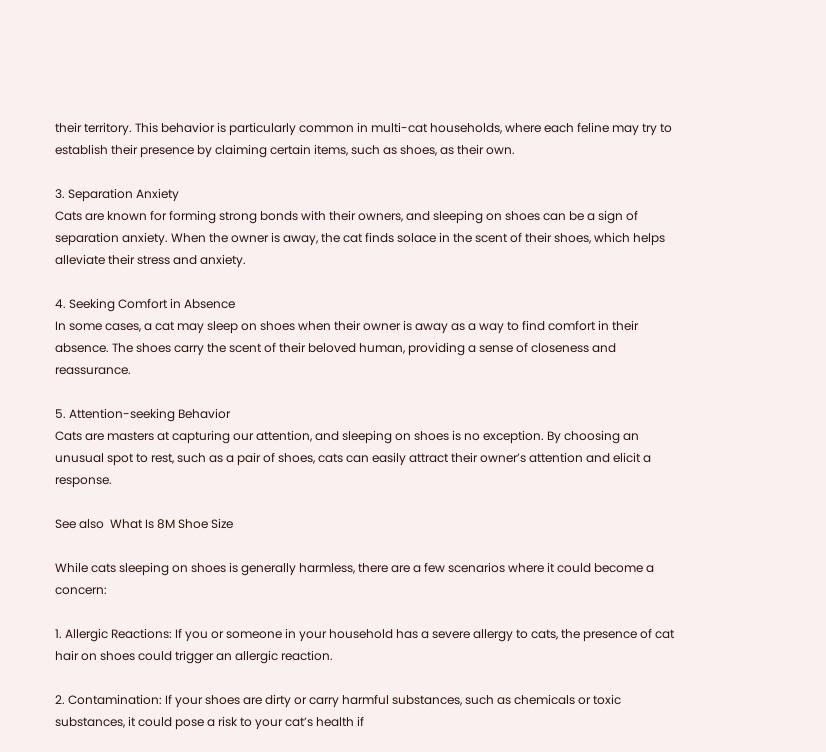their territory. This behavior is particularly common in multi-cat households, where each feline may try to establish their presence by claiming certain items, such as shoes, as their own.

3. Separation Anxiety
Cats are known for forming strong bonds with their owners, and sleeping on shoes can be a sign of separation anxiety. When the owner is away, the cat finds solace in the scent of their shoes, which helps alleviate their stress and anxiety.

4. Seeking Comfort in Absence
In some cases, a cat may sleep on shoes when their owner is away as a way to find comfort in their absence. The shoes carry the scent of their beloved human, providing a sense of closeness and reassurance.

5. Attention-seeking Behavior
Cats are masters at capturing our attention, and sleeping on shoes is no exception. By choosing an unusual spot to rest, such as a pair of shoes, cats can easily attract their owner’s attention and elicit a response.

See also  What Is 8M Shoe Size

While cats sleeping on shoes is generally harmless, there are a few scenarios where it could become a concern:

1. Allergic Reactions: If you or someone in your household has a severe allergy to cats, the presence of cat hair on shoes could trigger an allergic reaction.

2. Contamination: If your shoes are dirty or carry harmful substances, such as chemicals or toxic substances, it could pose a risk to your cat’s health if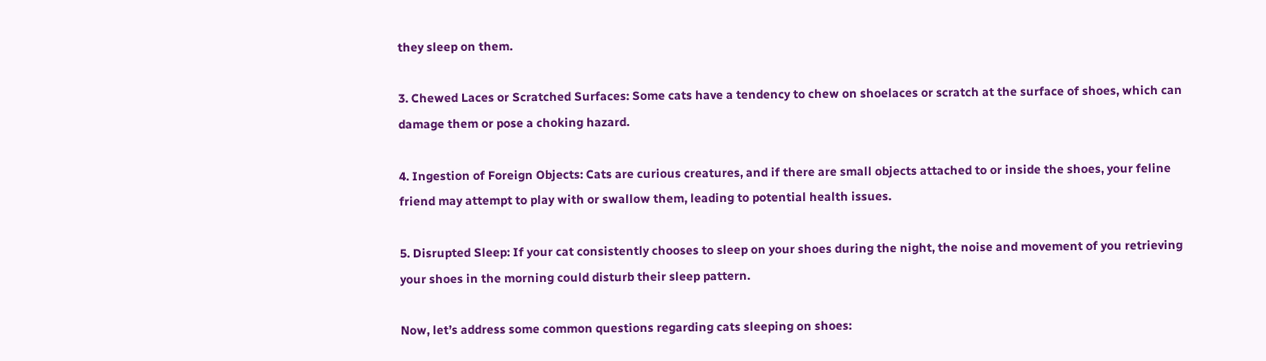they sleep on them.

3. Chewed Laces or Scratched Surfaces: Some cats have a tendency to chew on shoelaces or scratch at the surface of shoes, which can damage them or pose a choking hazard.

4. Ingestion of Foreign Objects: Cats are curious creatures, and if there are small objects attached to or inside the shoes, your feline friend may attempt to play with or swallow them, leading to potential health issues.

5. Disrupted Sleep: If your cat consistently chooses to sleep on your shoes during the night, the noise and movement of you retrieving your shoes in the morning could disturb their sleep pattern.

Now, let’s address some common questions regarding cats sleeping on shoes: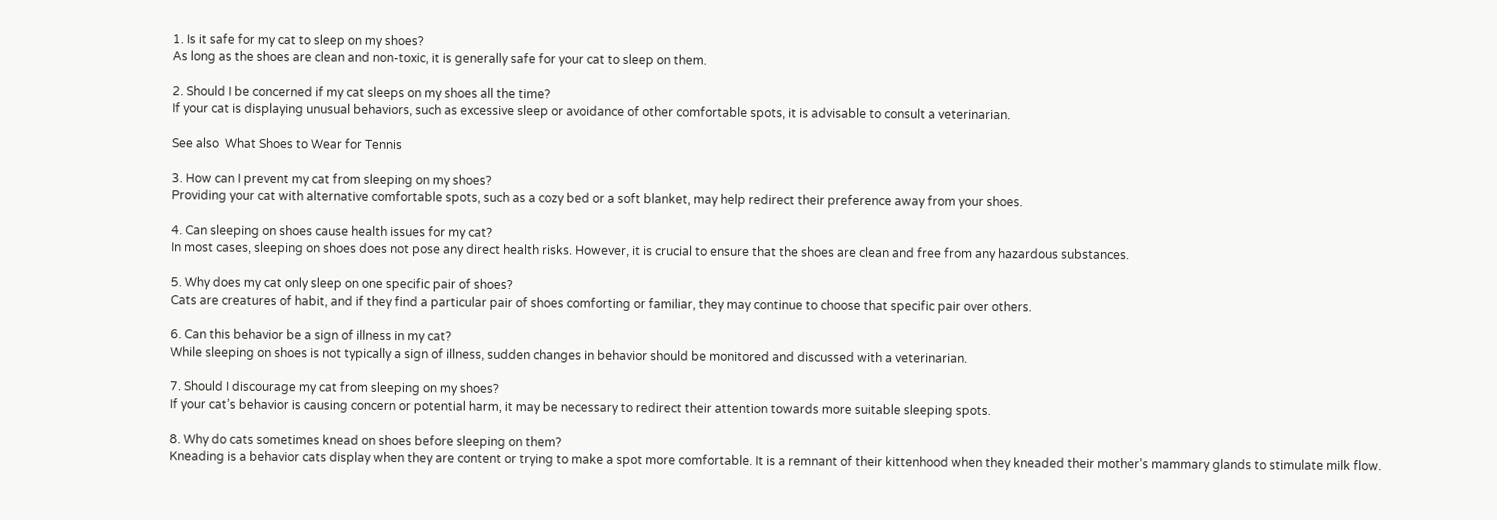1. Is it safe for my cat to sleep on my shoes?
As long as the shoes are clean and non-toxic, it is generally safe for your cat to sleep on them.

2. Should I be concerned if my cat sleeps on my shoes all the time?
If your cat is displaying unusual behaviors, such as excessive sleep or avoidance of other comfortable spots, it is advisable to consult a veterinarian.

See also  What Shoes to Wear for Tennis

3. How can I prevent my cat from sleeping on my shoes?
Providing your cat with alternative comfortable spots, such as a cozy bed or a soft blanket, may help redirect their preference away from your shoes.

4. Can sleeping on shoes cause health issues for my cat?
In most cases, sleeping on shoes does not pose any direct health risks. However, it is crucial to ensure that the shoes are clean and free from any hazardous substances.

5. Why does my cat only sleep on one specific pair of shoes?
Cats are creatures of habit, and if they find a particular pair of shoes comforting or familiar, they may continue to choose that specific pair over others.

6. Can this behavior be a sign of illness in my cat?
While sleeping on shoes is not typically a sign of illness, sudden changes in behavior should be monitored and discussed with a veterinarian.

7. Should I discourage my cat from sleeping on my shoes?
If your cat’s behavior is causing concern or potential harm, it may be necessary to redirect their attention towards more suitable sleeping spots.

8. Why do cats sometimes knead on shoes before sleeping on them?
Kneading is a behavior cats display when they are content or trying to make a spot more comfortable. It is a remnant of their kittenhood when they kneaded their mother’s mammary glands to stimulate milk flow.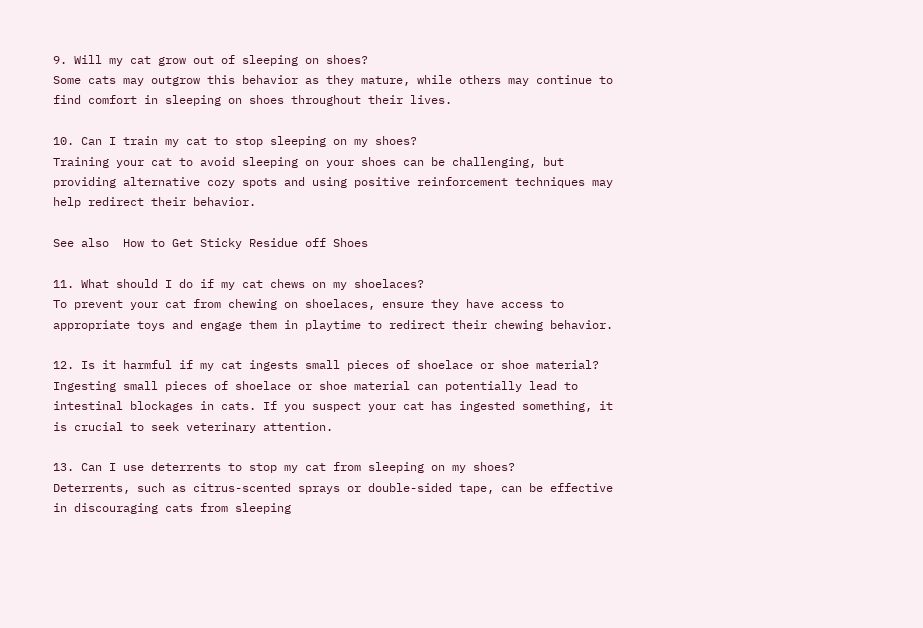9. Will my cat grow out of sleeping on shoes?
Some cats may outgrow this behavior as they mature, while others may continue to find comfort in sleeping on shoes throughout their lives.

10. Can I train my cat to stop sleeping on my shoes?
Training your cat to avoid sleeping on your shoes can be challenging, but providing alternative cozy spots and using positive reinforcement techniques may help redirect their behavior.

See also  How to Get Sticky Residue off Shoes

11. What should I do if my cat chews on my shoelaces?
To prevent your cat from chewing on shoelaces, ensure they have access to appropriate toys and engage them in playtime to redirect their chewing behavior.

12. Is it harmful if my cat ingests small pieces of shoelace or shoe material?
Ingesting small pieces of shoelace or shoe material can potentially lead to intestinal blockages in cats. If you suspect your cat has ingested something, it is crucial to seek veterinary attention.

13. Can I use deterrents to stop my cat from sleeping on my shoes?
Deterrents, such as citrus-scented sprays or double-sided tape, can be effective in discouraging cats from sleeping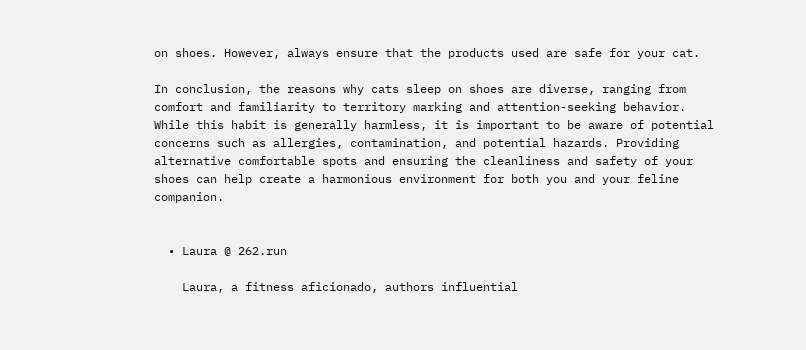on shoes. However, always ensure that the products used are safe for your cat.

In conclusion, the reasons why cats sleep on shoes are diverse, ranging from comfort and familiarity to territory marking and attention-seeking behavior. While this habit is generally harmless, it is important to be aware of potential concerns such as allergies, contamination, and potential hazards. Providing alternative comfortable spots and ensuring the cleanliness and safety of your shoes can help create a harmonious environment for both you and your feline companion.


  • Laura @ 262.run

    Laura, a fitness aficionado, authors influential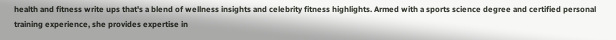health and fitness write ups that's a blend of wellness insights and celebrity fitness highlights. Armed with a sports science degree and certified personal training experience, she provides expertise in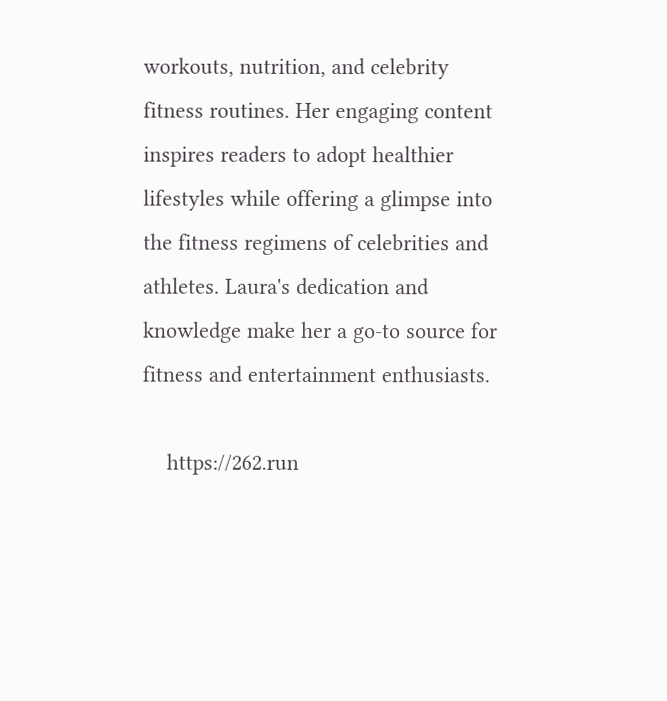workouts, nutrition, and celebrity fitness routines. Her engaging content inspires readers to adopt healthier lifestyles while offering a glimpse into the fitness regimens of celebrities and athletes. Laura's dedication and knowledge make her a go-to source for fitness and entertainment enthusiasts.

    https://262.run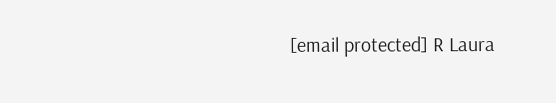[email protected] R Laura